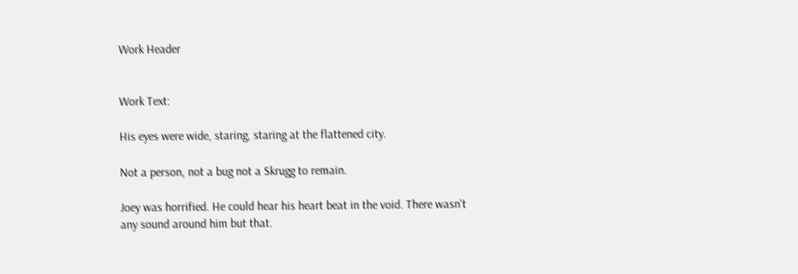Work Header


Work Text:

His eyes were wide, staring, staring at the flattened city.

Not a person, not a bug not a Skrugg to remain.

Joey was horrified. He could hear his heart beat in the void. There wasn't any sound around him but that.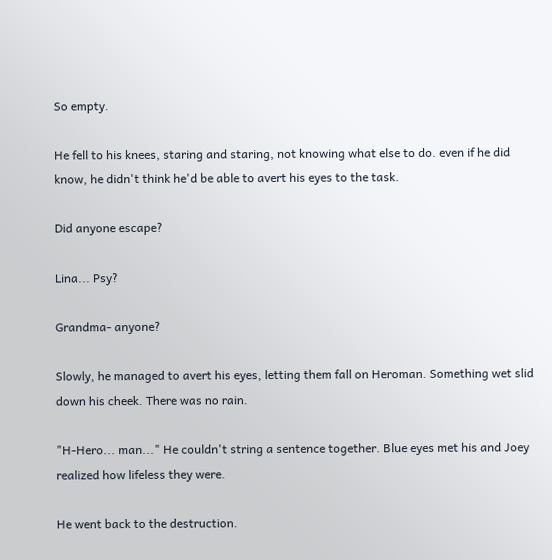So empty.

He fell to his knees, staring and staring, not knowing what else to do. even if he did know, he didn't think he'd be able to avert his eyes to the task.

Did anyone escape?

Lina... Psy?

Grandma- anyone?

Slowly, he managed to avert his eyes, letting them fall on Heroman. Something wet slid down his cheek. There was no rain.

"H-Hero... man..." He couldn't string a sentence together. Blue eyes met his and Joey realized how lifeless they were.

He went back to the destruction.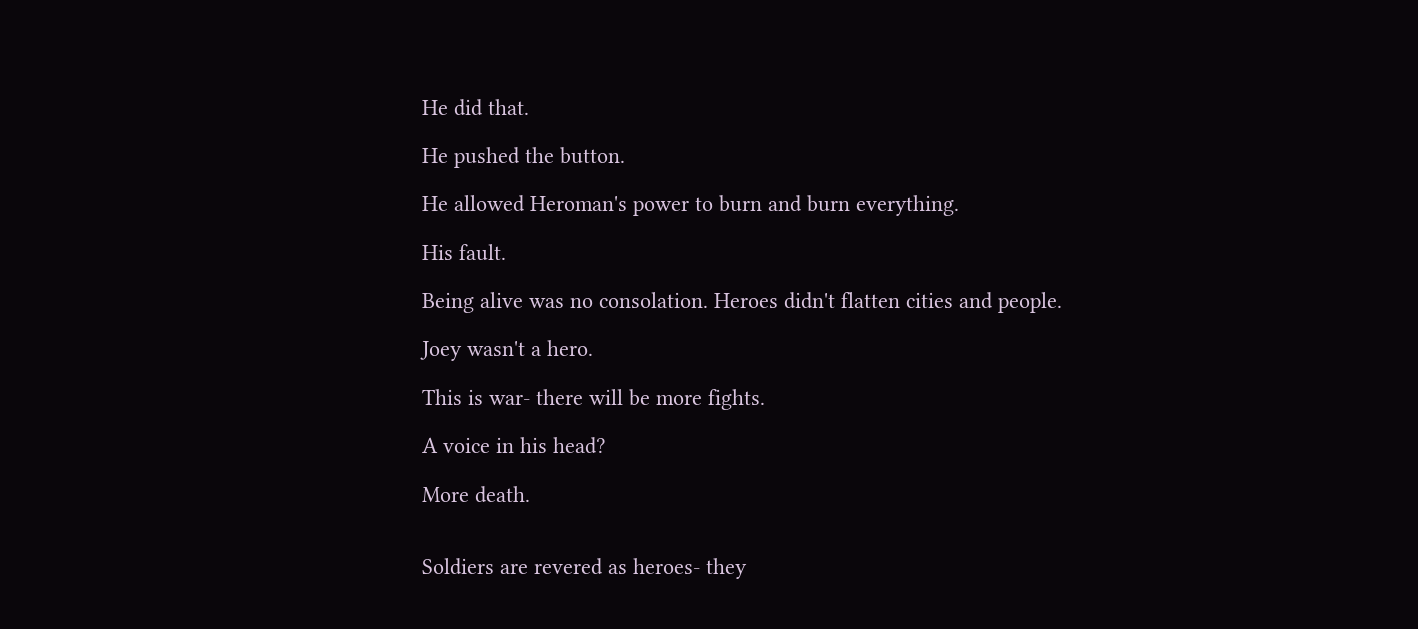He did that.

He pushed the button.

He allowed Heroman's power to burn and burn everything.

His fault.

Being alive was no consolation. Heroes didn't flatten cities and people.

Joey wasn't a hero.

This is war- there will be more fights.

A voice in his head?

More death.


Soldiers are revered as heroes- they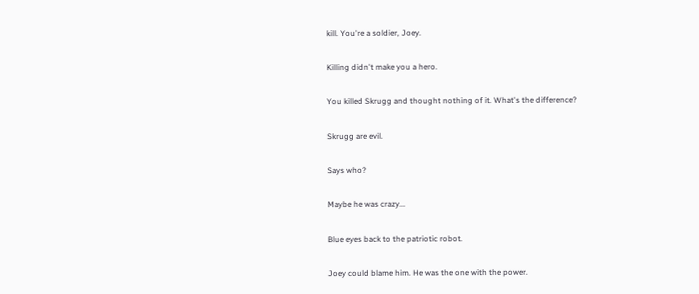kill. You're a soldier, Joey.

Killing didn't make you a hero.

You killed Skrugg and thought nothing of it. What's the difference?

Skrugg are evil.

Says who?

Maybe he was crazy...

Blue eyes back to the patriotic robot.

Joey could blame him. He was the one with the power.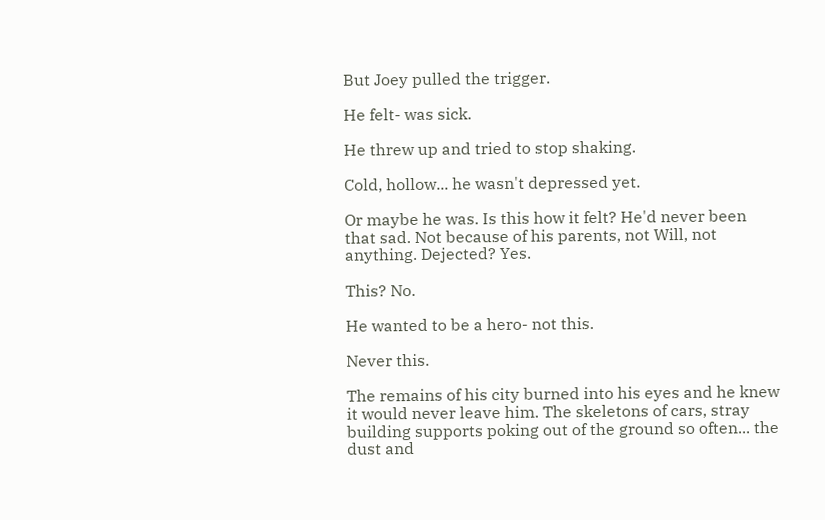But Joey pulled the trigger.

He felt- was sick.

He threw up and tried to stop shaking.

Cold, hollow... he wasn't depressed yet.

Or maybe he was. Is this how it felt? He'd never been that sad. Not because of his parents, not Will, not anything. Dejected? Yes.

This? No.

He wanted to be a hero- not this.

Never this.

The remains of his city burned into his eyes and he knew it would never leave him. The skeletons of cars, stray building supports poking out of the ground so often... the dust and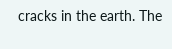cracks in the earth. The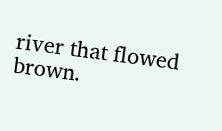river that flowed brown.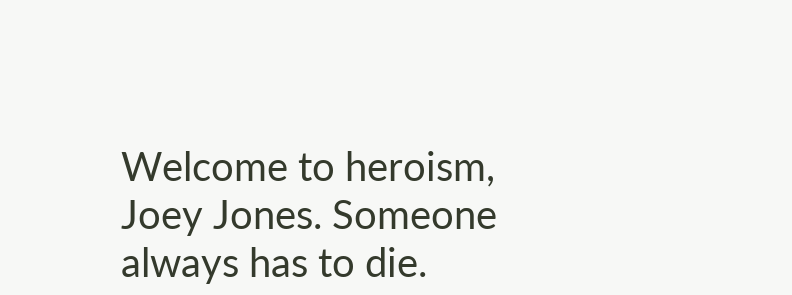Welcome to heroism, Joey Jones. Someone always has to die.